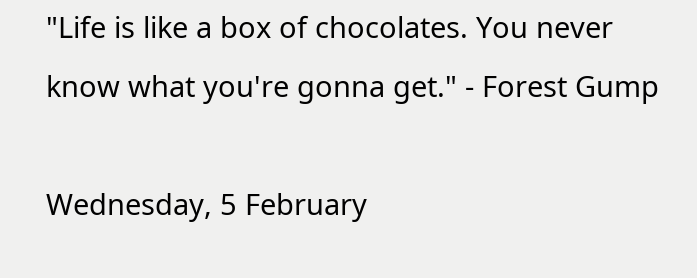"Life is like a box of chocolates. You never know what you're gonna get." - Forest Gump

Wednesday, 5 February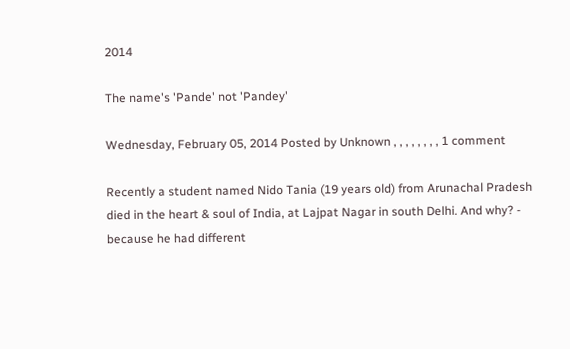2014

The name's 'Pande' not 'Pandey'

Wednesday, February 05, 2014 Posted by Unknown , , , , , , , , 1 comment

Recently a student named Nido Tania (19 years old) from Arunachal Pradesh died in the heart & soul of India, at Lajpat Nagar in south Delhi. And why? - because he had different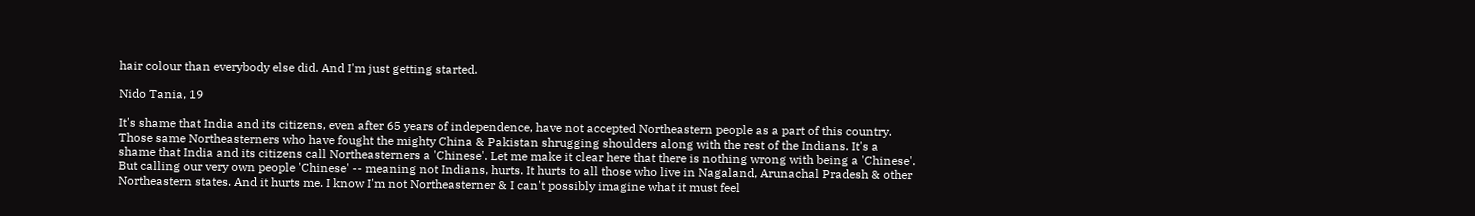hair colour than everybody else did. And I'm just getting started.

Nido Tania, 19

It's shame that India and its citizens, even after 65 years of independence, have not accepted Northeastern people as a part of this country. Those same Northeasterners who have fought the mighty China & Pakistan shrugging shoulders along with the rest of the Indians. It's a shame that India and its citizens call Northeasterners a 'Chinese'. Let me make it clear here that there is nothing wrong with being a 'Chinese'. But calling our very own people 'Chinese' -- meaning not Indians, hurts. It hurts to all those who live in Nagaland, Arunachal Pradesh & other Northeastern states. And it hurts me. I know I'm not Northeasterner & I can't possibly imagine what it must feel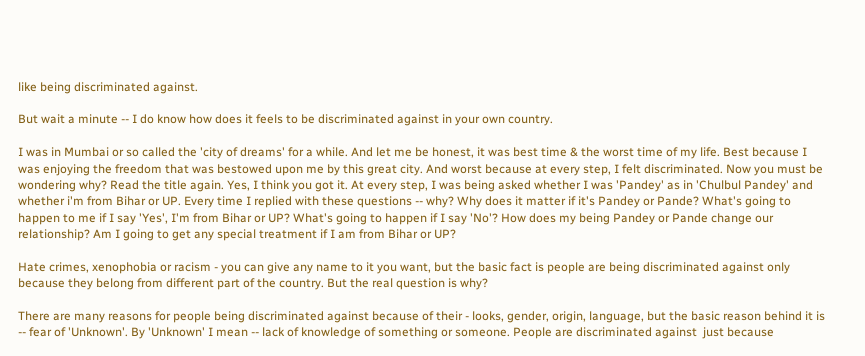like being discriminated against.

But wait a minute -- I do know how does it feels to be discriminated against in your own country.

I was in Mumbai or so called the 'city of dreams' for a while. And let me be honest, it was best time & the worst time of my life. Best because I was enjoying the freedom that was bestowed upon me by this great city. And worst because at every step, I felt discriminated. Now you must be wondering why? Read the title again. Yes, I think you got it. At every step, I was being asked whether I was 'Pandey' as in 'Chulbul Pandey' and whether i'm from Bihar or UP. Every time I replied with these questions -- why? Why does it matter if it's Pandey or Pande? What's going to happen to me if I say 'Yes', I'm from Bihar or UP? What's going to happen if I say 'No'? How does my being Pandey or Pande change our relationship? Am I going to get any special treatment if I am from Bihar or UP?

Hate crimes, xenophobia or racism - you can give any name to it you want, but the basic fact is people are being discriminated against only because they belong from different part of the country. But the real question is why?

There are many reasons for people being discriminated against because of their - looks, gender, origin, language, but the basic reason behind it is -- fear of 'Unknown'. By 'Unknown' I mean -- lack of knowledge of something or someone. People are discriminated against  just because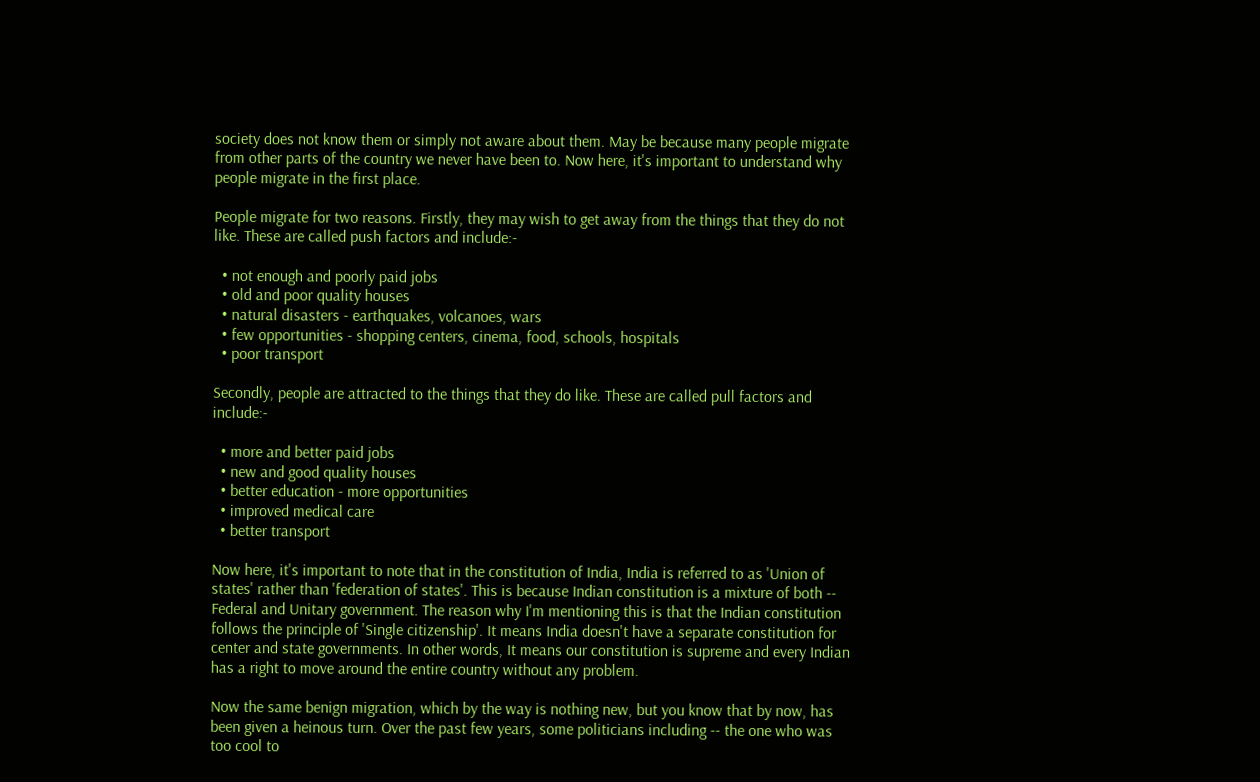society does not know them or simply not aware about them. May be because many people migrate from other parts of the country we never have been to. Now here, it's important to understand why people migrate in the first place.

People migrate for two reasons. Firstly, they may wish to get away from the things that they do not like. These are called push factors and include:-

  • not enough and poorly paid jobs
  • old and poor quality houses
  • natural disasters - earthquakes, volcanoes, wars
  • few opportunities - shopping centers, cinema, food, schools, hospitals
  • poor transport

Secondly, people are attracted to the things that they do like. These are called pull factors and include:-

  • more and better paid jobs
  • new and good quality houses
  • better education - more opportunities
  • improved medical care
  • better transport

Now here, it's important to note that in the constitution of India, India is referred to as 'Union of states' rather than 'federation of states'. This is because Indian constitution is a mixture of both -- Federal and Unitary government. The reason why I'm mentioning this is that the Indian constitution follows the principle of 'Single citizenship'. It means India doesn't have a separate constitution for center and state governments. In other words, It means our constitution is supreme and every Indian has a right to move around the entire country without any problem.

Now the same benign migration, which by the way is nothing new, but you know that by now, has been given a heinous turn. Over the past few years, some politicians including -- the one who was too cool to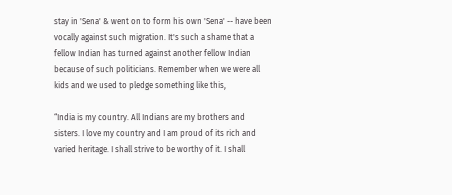stay in 'Sena' & went on to form his own 'Sena' -- have been vocally against such migration. It's such a shame that a fellow Indian has turned against another fellow Indian because of such politicians. Remember when we were all kids and we used to pledge something like this,

“India is my country. All Indians are my brothers and sisters. I love my country and I am proud of its rich and varied heritage. I shall strive to be worthy of it. I shall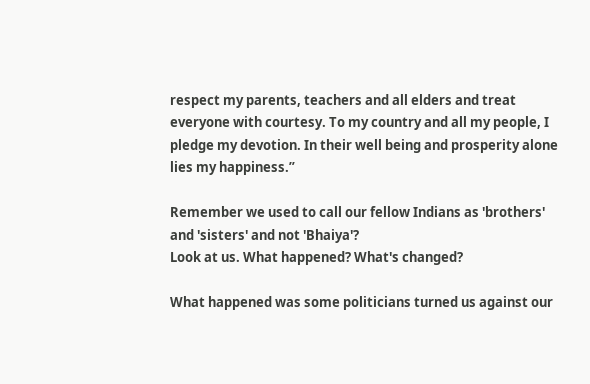respect my parents, teachers and all elders and treat everyone with courtesy. To my country and all my people, I pledge my devotion. In their well being and prosperity alone lies my happiness.”

Remember we used to call our fellow Indians as 'brothers' and 'sisters' and not 'Bhaiya'?
Look at us. What happened? What's changed?

What happened was some politicians turned us against our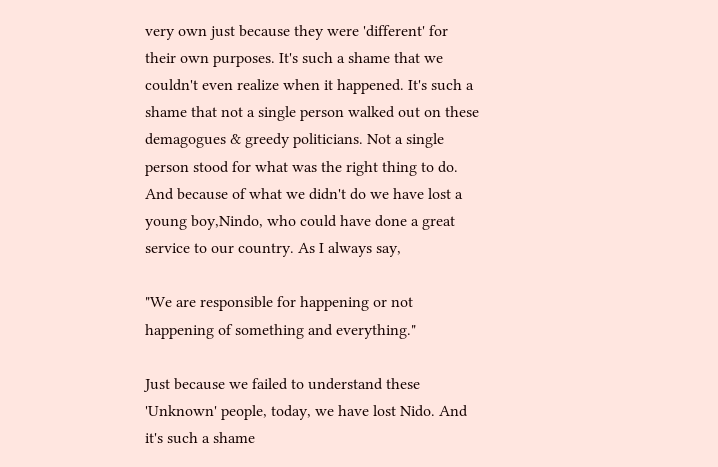very own just because they were 'different' for their own purposes. It's such a shame that we couldn't even realize when it happened. It's such a shame that not a single person walked out on these demagogues & greedy politicians. Not a single person stood for what was the right thing to do. And because of what we didn't do we have lost a young boy,Nindo, who could have done a great service to our country. As I always say,

"We are responsible for happening or not happening of something and everything."

Just because we failed to understand these 'Unknown' people, today, we have lost Nido. And it's such a shame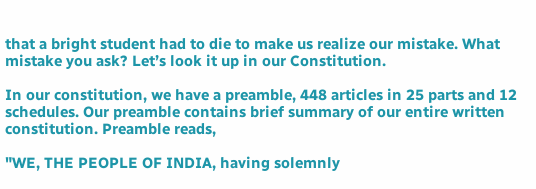that a bright student had to die to make us realize our mistake. What mistake you ask? Let’s look it up in our Constitution.

In our constitution, we have a preamble, 448 articles in 25 parts and 12 schedules. Our preamble contains brief summary of our entire written constitution. Preamble reads,

"WE, THE PEOPLE OF INDIA, having solemnly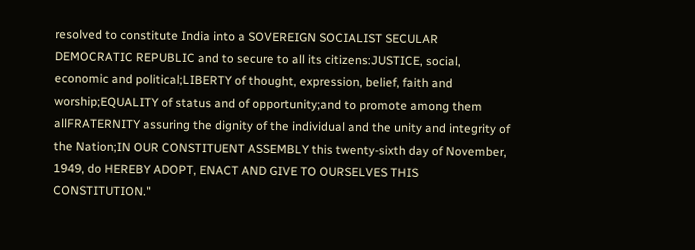resolved to constitute India into a SOVEREIGN SOCIALIST SECULAR DEMOCRATIC REPUBLIC and to secure to all its citizens:JUSTICE, social, economic and political;LIBERTY of thought, expression, belief, faith and worship;EQUALITY of status and of opportunity;and to promote among them allFRATERNITY assuring the dignity of the individual and the unity and integrity of the Nation;IN OUR CONSTITUENT ASSEMBLY this twenty-sixth day of November, 1949, do HEREBY ADOPT, ENACT AND GIVE TO OURSELVES THIS CONSTITUTION."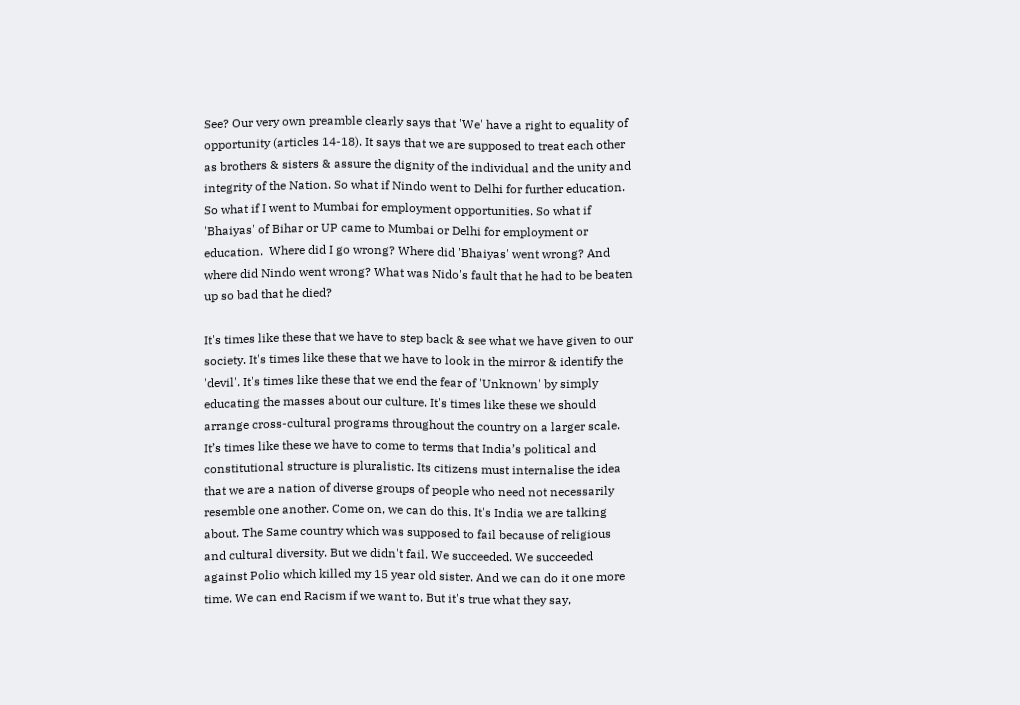See? Our very own preamble clearly says that 'We' have a right to equality of opportunity (articles 14-18). It says that we are supposed to treat each other as brothers & sisters & assure the dignity of the individual and the unity and integrity of the Nation. So what if Nindo went to Delhi for further education. So what if I went to Mumbai for employment opportunities. So what if 'Bhaiyas' of Bihar or UP came to Mumbai or Delhi for employment or education.  Where did I go wrong? Where did 'Bhaiyas' went wrong? And where did Nindo went wrong? What was Nido's fault that he had to be beaten up so bad that he died?

It's times like these that we have to step back & see what we have given to our society. It's times like these that we have to look in the mirror & identify the 'devil'. It's times like these that we end the fear of 'Unknown' by simply educating the masses about our culture. It's times like these we should arrange cross-cultural programs throughout the country on a larger scale. It’s times like these we have to come to terms that India’s political and constitutional structure is pluralistic. Its citizens must internalise the idea that we are a nation of diverse groups of people who need not necessarily resemble one another. Come on, we can do this. It's India we are talking about. The Same country which was supposed to fail because of religious and cultural diversity. But we didn't fail. We succeeded. We succeeded against Polio which killed my 15 year old sister. And we can do it one more time. We can end Racism if we want to. But it's true what they say,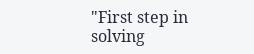"First step in solving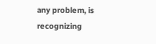any problem, is recognizing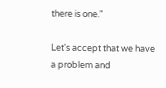there is one."

Let's accept that we have a problem and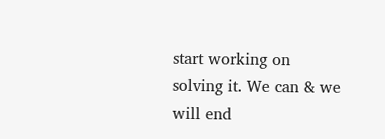start working on solving it. We can & we will end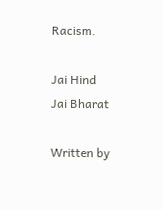Racism.

Jai Hind
Jai Bharat

Written by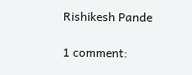Rishikesh Pande

1 comment: